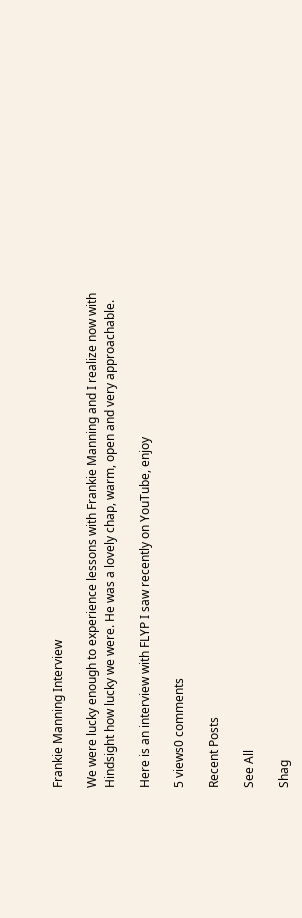Frankie Manning Interview

We were lucky enough to experience lessons with Frankie Manning and I realize now with Hindsight how lucky we were. He was a lovely chap, warm, open and very approachable.

Here is an interview with FLYP I saw recently on YouTube, enjoy

5 views0 comments

Recent Posts

See All

Shag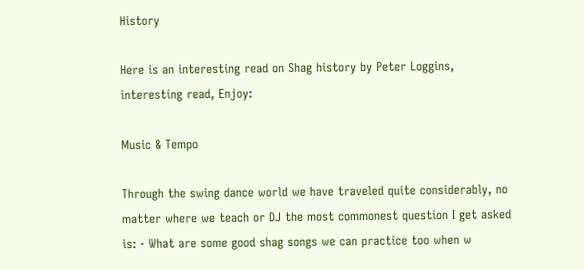History

Here is an interesting read on Shag history by Peter Loggins, interesting read, Enjoy:

Music & Tempo

Through the swing dance world we have traveled quite considerably, no matter where we teach or DJ the most commonest question I get asked is: · What are some good shag songs we can practice too when w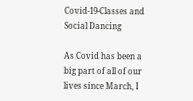Covid-19-Classes and Social Dancing

As Covid has been a big part of all of our lives since March, I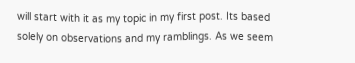will start with it as my topic in my first post. Its based solely on observations and my ramblings. As we seem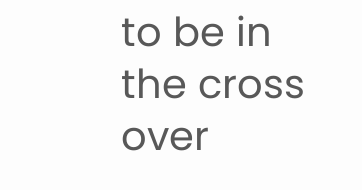to be in the cross over